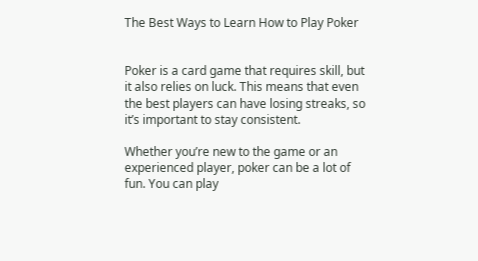The Best Ways to Learn How to Play Poker


Poker is a card game that requires skill, but it also relies on luck. This means that even the best players can have losing streaks, so it’s important to stay consistent.

Whether you’re new to the game or an experienced player, poker can be a lot of fun. You can play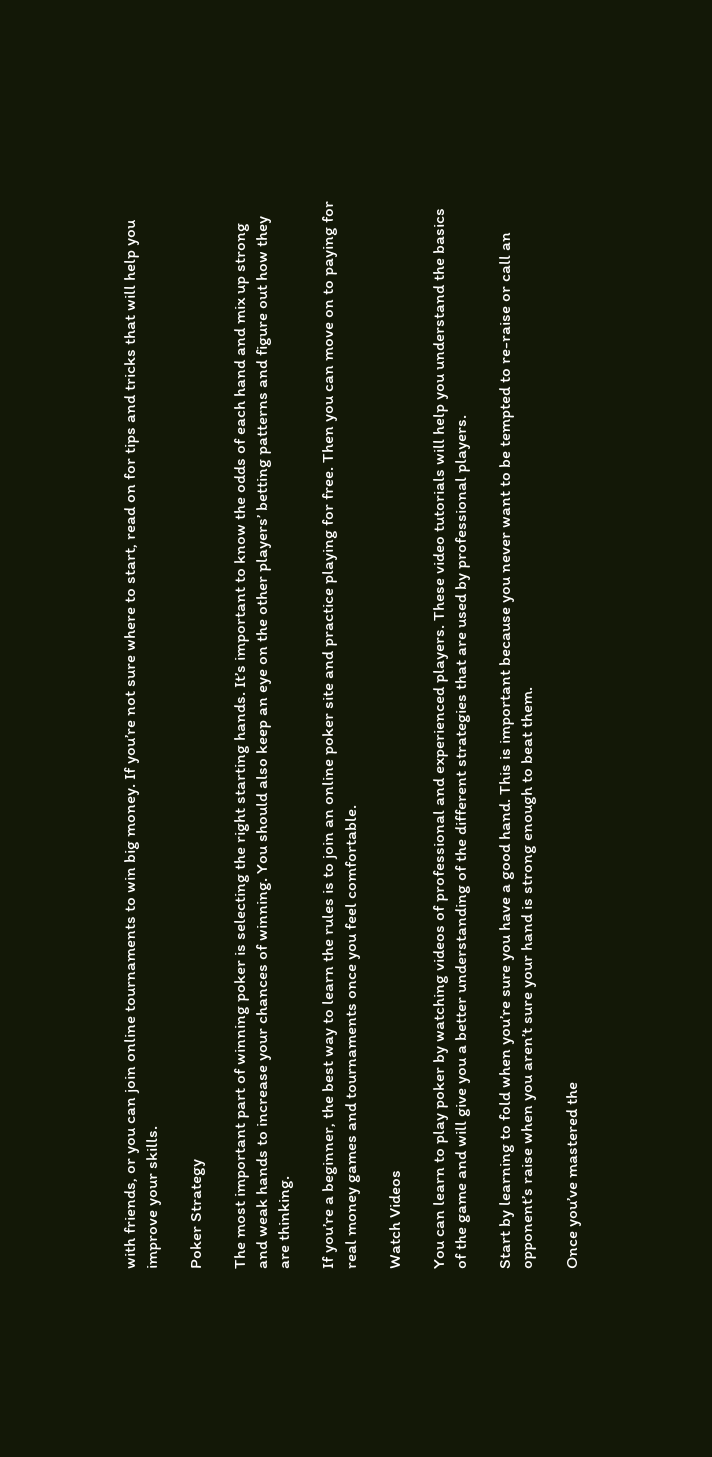with friends, or you can join online tournaments to win big money. If you’re not sure where to start, read on for tips and tricks that will help you improve your skills.

Poker Strategy

The most important part of winning poker is selecting the right starting hands. It’s important to know the odds of each hand and mix up strong and weak hands to increase your chances of winning. You should also keep an eye on the other players’ betting patterns and figure out how they are thinking.

If you’re a beginner, the best way to learn the rules is to join an online poker site and practice playing for free. Then you can move on to paying for real money games and tournaments once you feel comfortable.

Watch Videos

You can learn to play poker by watching videos of professional and experienced players. These video tutorials will help you understand the basics of the game and will give you a better understanding of the different strategies that are used by professional players.

Start by learning to fold when you’re sure you have a good hand. This is important because you never want to be tempted to re-raise or call an opponent’s raise when you aren’t sure your hand is strong enough to beat them.

Once you’ve mastered the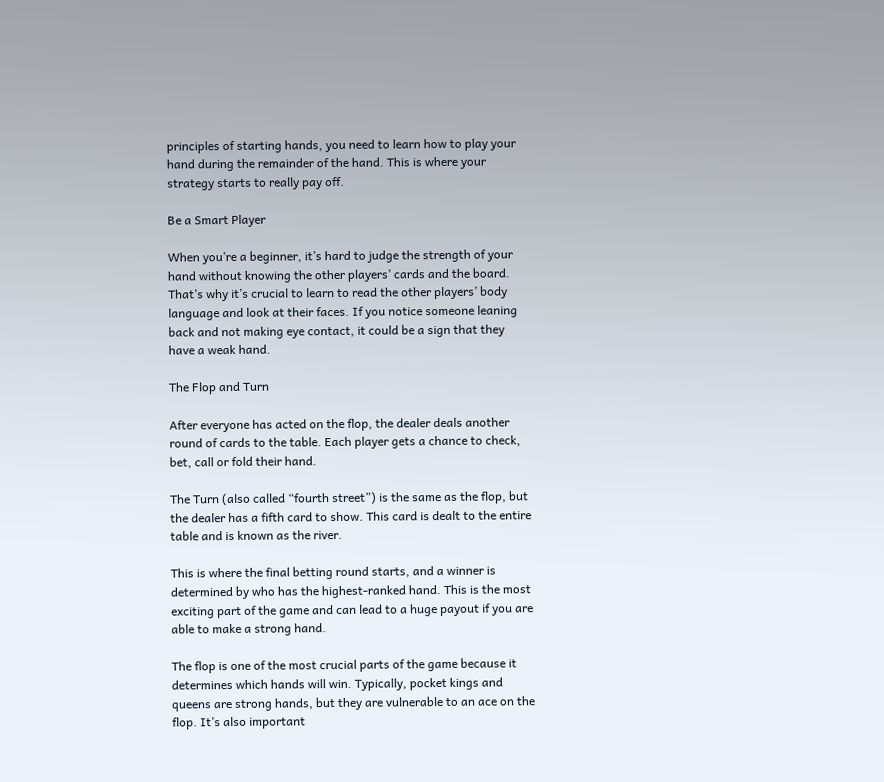principles of starting hands, you need to learn how to play your hand during the remainder of the hand. This is where your strategy starts to really pay off.

Be a Smart Player

When you’re a beginner, it’s hard to judge the strength of your hand without knowing the other players’ cards and the board. That’s why it’s crucial to learn to read the other players’ body language and look at their faces. If you notice someone leaning back and not making eye contact, it could be a sign that they have a weak hand.

The Flop and Turn

After everyone has acted on the flop, the dealer deals another round of cards to the table. Each player gets a chance to check, bet, call or fold their hand.

The Turn (also called “fourth street”) is the same as the flop, but the dealer has a fifth card to show. This card is dealt to the entire table and is known as the river.

This is where the final betting round starts, and a winner is determined by who has the highest-ranked hand. This is the most exciting part of the game and can lead to a huge payout if you are able to make a strong hand.

The flop is one of the most crucial parts of the game because it determines which hands will win. Typically, pocket kings and queens are strong hands, but they are vulnerable to an ace on the flop. It’s also important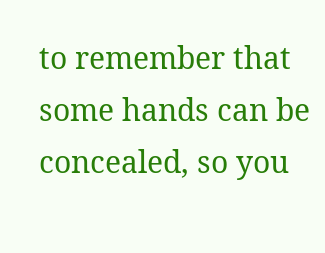to remember that some hands can be concealed, so you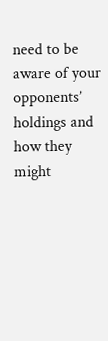need to be aware of your opponents’ holdings and how they might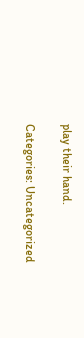play their hand.

Categories: Uncategorized